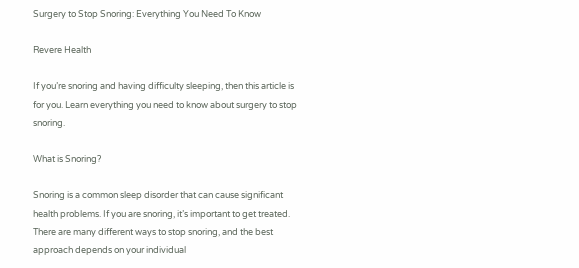Surgery to Stop Snoring: Everything You Need To Know

Revere Health

If you’re snoring and having difficulty sleeping, then this article is for you. Learn everything you need to know about surgery to stop snoring.

What is Snoring?

Snoring is a common sleep disorder that can cause significant health problems. If you are snoring, it’s important to get treated. There are many different ways to stop snoring, and the best approach depends on your individual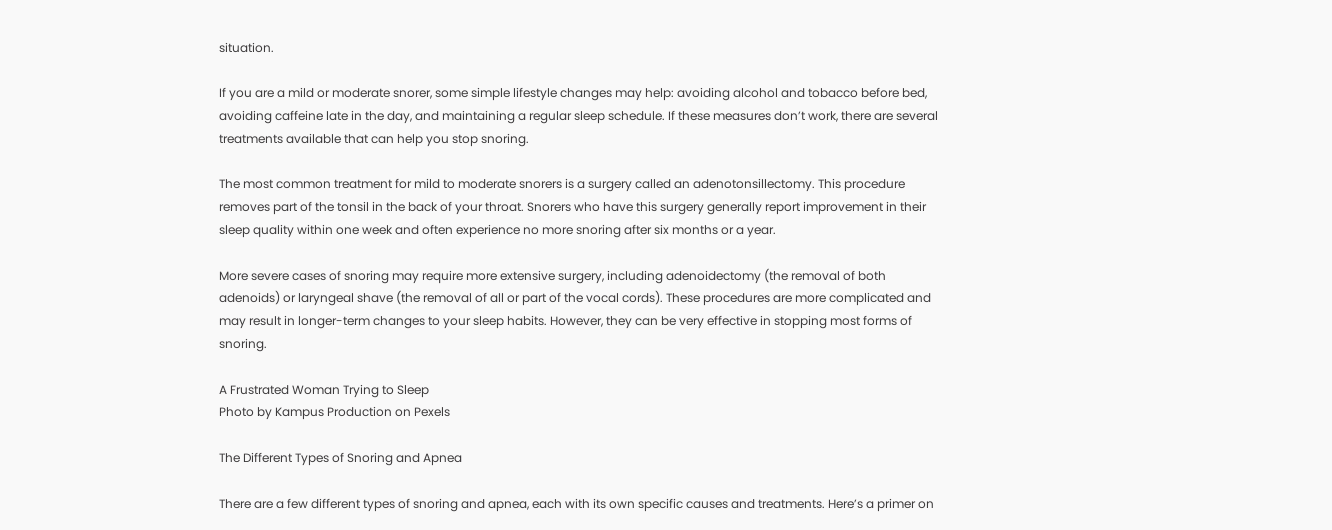situation.

If you are a mild or moderate snorer, some simple lifestyle changes may help: avoiding alcohol and tobacco before bed, avoiding caffeine late in the day, and maintaining a regular sleep schedule. If these measures don’t work, there are several treatments available that can help you stop snoring.

The most common treatment for mild to moderate snorers is a surgery called an adenotonsillectomy. This procedure removes part of the tonsil in the back of your throat. Snorers who have this surgery generally report improvement in their sleep quality within one week and often experience no more snoring after six months or a year.

More severe cases of snoring may require more extensive surgery, including adenoidectomy (the removal of both adenoids) or laryngeal shave (the removal of all or part of the vocal cords). These procedures are more complicated and may result in longer-term changes to your sleep habits. However, they can be very effective in stopping most forms of snoring.

A Frustrated Woman Trying to Sleep
Photo by Kampus Production on Pexels

The Different Types of Snoring and Apnea

There are a few different types of snoring and apnea, each with its own specific causes and treatments. Here’s a primer on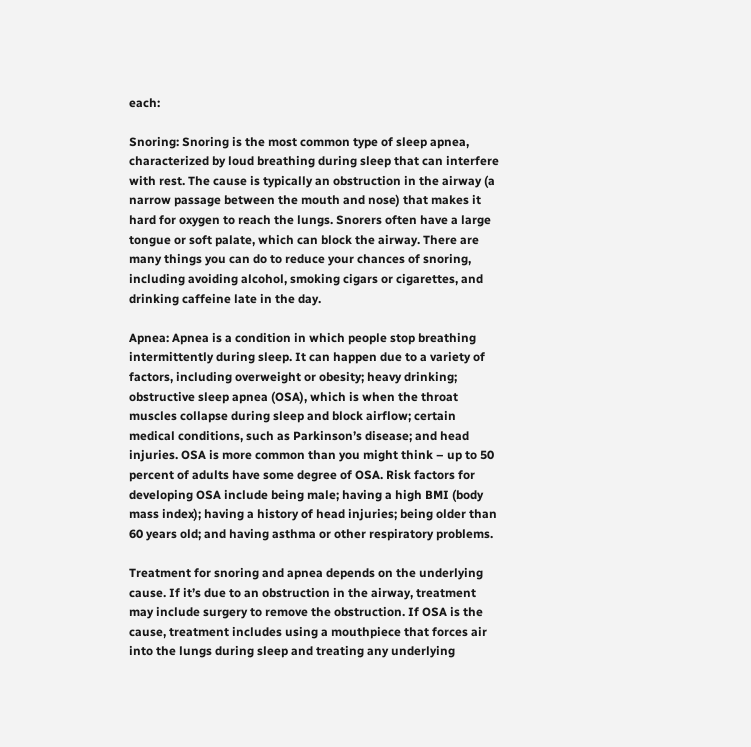each:

Snoring: Snoring is the most common type of sleep apnea, characterized by loud breathing during sleep that can interfere with rest. The cause is typically an obstruction in the airway (a narrow passage between the mouth and nose) that makes it hard for oxygen to reach the lungs. Snorers often have a large tongue or soft palate, which can block the airway. There are many things you can do to reduce your chances of snoring, including avoiding alcohol, smoking cigars or cigarettes, and drinking caffeine late in the day.

Apnea: Apnea is a condition in which people stop breathing intermittently during sleep. It can happen due to a variety of factors, including overweight or obesity; heavy drinking; obstructive sleep apnea (OSA), which is when the throat muscles collapse during sleep and block airflow; certain medical conditions, such as Parkinson’s disease; and head injuries. OSA is more common than you might think – up to 50 percent of adults have some degree of OSA. Risk factors for developing OSA include being male; having a high BMI (body mass index); having a history of head injuries; being older than 60 years old; and having asthma or other respiratory problems.

Treatment for snoring and apnea depends on the underlying cause. If it’s due to an obstruction in the airway, treatment may include surgery to remove the obstruction. If OSA is the cause, treatment includes using a mouthpiece that forces air into the lungs during sleep and treating any underlying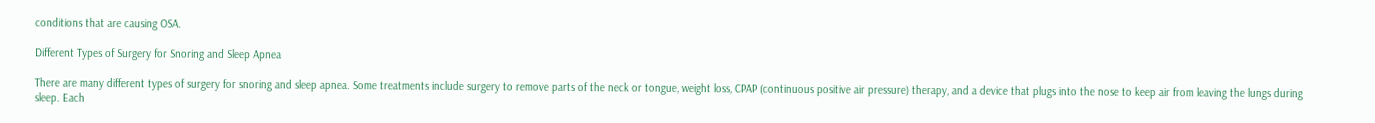conditions that are causing OSA.

Different Types of Surgery for Snoring and Sleep Apnea

There are many different types of surgery for snoring and sleep apnea. Some treatments include surgery to remove parts of the neck or tongue, weight loss, CPAP (continuous positive air pressure) therapy, and a device that plugs into the nose to keep air from leaving the lungs during sleep. Each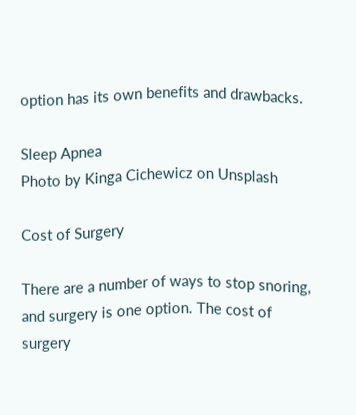option has its own benefits and drawbacks.

Sleep Apnea
Photo by Kinga Cichewicz on Unsplash

Cost of Surgery

There are a number of ways to stop snoring, and surgery is one option. The cost of surgery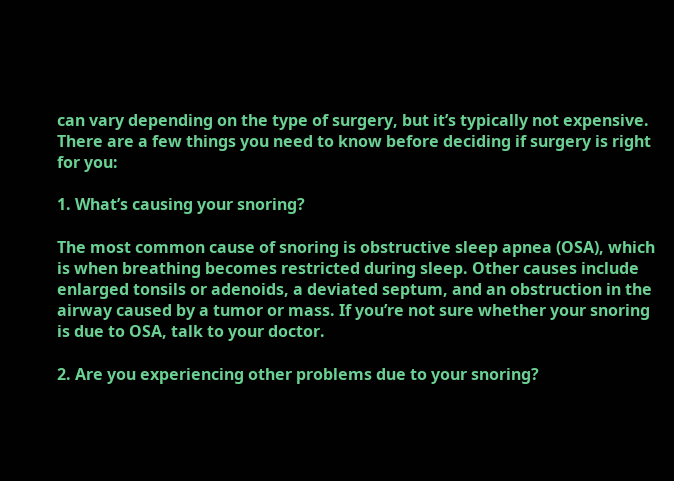can vary depending on the type of surgery, but it’s typically not expensive. There are a few things you need to know before deciding if surgery is right for you:

1. What’s causing your snoring?

The most common cause of snoring is obstructive sleep apnea (OSA), which is when breathing becomes restricted during sleep. Other causes include enlarged tonsils or adenoids, a deviated septum, and an obstruction in the airway caused by a tumor or mass. If you’re not sure whether your snoring is due to OSA, talk to your doctor.

2. Are you experiencing other problems due to your snoring?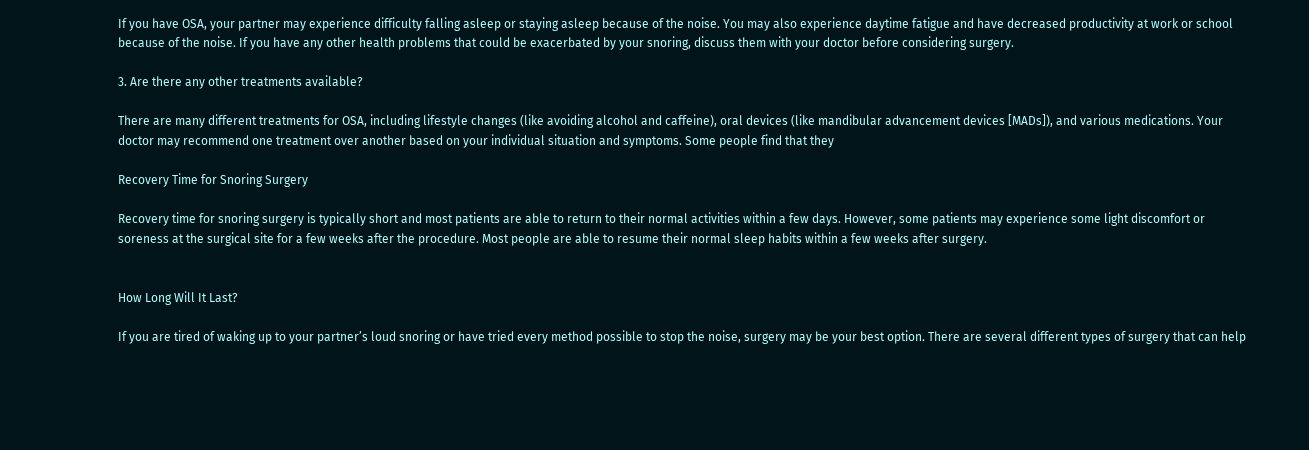If you have OSA, your partner may experience difficulty falling asleep or staying asleep because of the noise. You may also experience daytime fatigue and have decreased productivity at work or school because of the noise. If you have any other health problems that could be exacerbated by your snoring, discuss them with your doctor before considering surgery.

3. Are there any other treatments available?

There are many different treatments for OSA, including lifestyle changes (like avoiding alcohol and caffeine), oral devices (like mandibular advancement devices [MADs]), and various medications. Your doctor may recommend one treatment over another based on your individual situation and symptoms. Some people find that they

Recovery Time for Snoring Surgery

Recovery time for snoring surgery is typically short and most patients are able to return to their normal activities within a few days. However, some patients may experience some light discomfort or soreness at the surgical site for a few weeks after the procedure. Most people are able to resume their normal sleep habits within a few weeks after surgery.


How Long Will It Last?

If you are tired of waking up to your partner’s loud snoring or have tried every method possible to stop the noise, surgery may be your best option. There are several different types of surgery that can help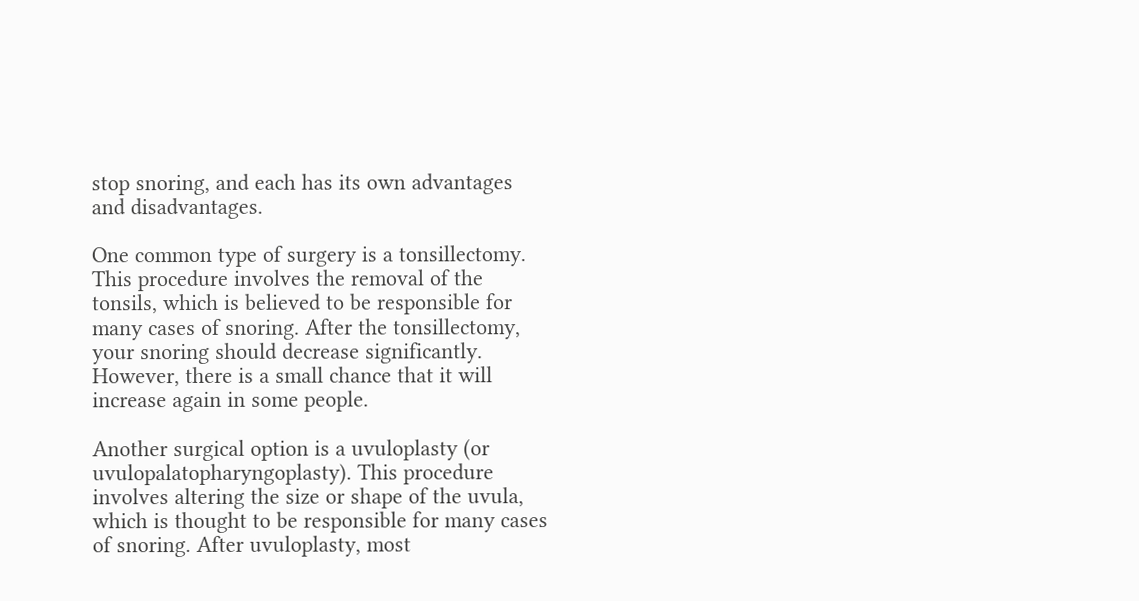stop snoring, and each has its own advantages and disadvantages.

One common type of surgery is a tonsillectomy. This procedure involves the removal of the tonsils, which is believed to be responsible for many cases of snoring. After the tonsillectomy, your snoring should decrease significantly. However, there is a small chance that it will increase again in some people.

Another surgical option is a uvuloplasty (or uvulopalatopharyngoplasty). This procedure involves altering the size or shape of the uvula, which is thought to be responsible for many cases of snoring. After uvuloplasty, most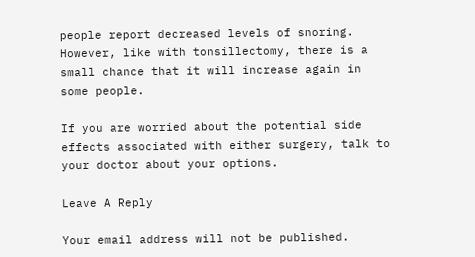people report decreased levels of snoring. However, like with tonsillectomy, there is a small chance that it will increase again in some people.

If you are worried about the potential side effects associated with either surgery, talk to your doctor about your options.

Leave A Reply

Your email address will not be published.